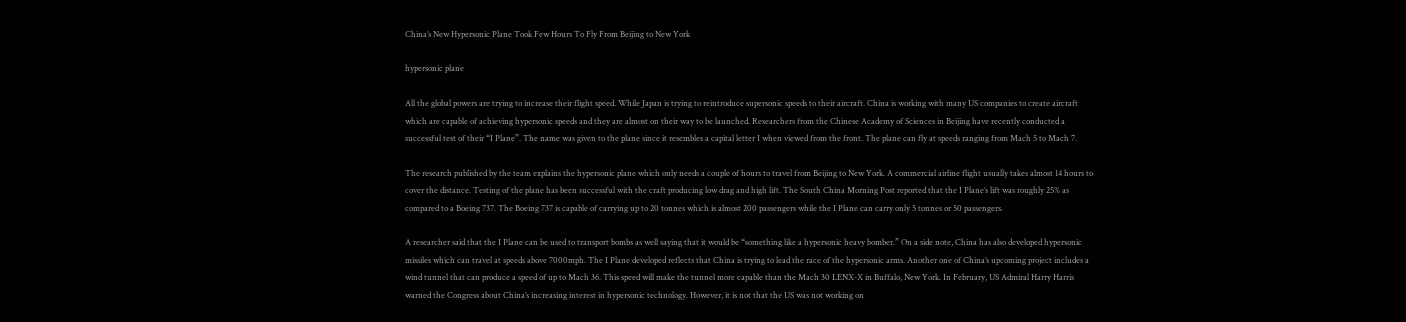China’s New Hypersonic Plane Took Few Hours To Fly From Beijing to New York

hypersonic plane

All the global powers are trying to increase their flight speed. While Japan is trying to reintroduce supersonic speeds to their aircraft. China is working with many US companies to create aircraft which are capable of achieving hypersonic speeds and they are almost on their way to be launched. Researchers from the Chinese Academy of Sciences in Beijing have recently conducted a successful test of their “I Plane”. The name was given to the plane since it resembles a capital letter I when viewed from the front. The plane can fly at speeds ranging from Mach 5 to Mach 7.

The research published by the team explains the hypersonic plane which only needs a couple of hours to travel from Beijing to New York. A commercial airline flight usually takes almost 14 hours to cover the distance. Testing of the plane has been successful with the craft producing low drag and high lift. The South China Morning Post reported that the I Plane’s lift was roughly 25% as compared to a Boeing 737. The Boeing 737 is capable of carrying up to 20 tonnes which is almost 200 passengers while the I Plane can carry only 5 tonnes or 50 passengers.

A researcher said that the I Plane can be used to transport bombs as well saying that it would be “something like a hypersonic heavy bomber.” On a side note, China has also developed hypersonic missiles which can travel at speeds above 7000mph. The I Plane developed reflects that China is trying to lead the race of the hypersonic arms. Another one of China’s upcoming project includes a wind tunnel that can produce a speed of up to Mach 36. This speed will make the tunnel more capable than the Mach 30 LENX-X in Buffalo, New York. In February, US Admiral Harry Harris warned the Congress about China’s increasing interest in hypersonic technology. However, it is not that the US was not working on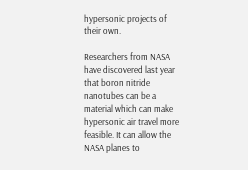hypersonic projects of their own.

Researchers from NASA have discovered last year that boron nitride nanotubes can be a material which can make hypersonic air travel more feasible. It can allow the NASA planes to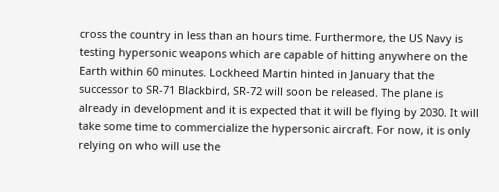cross the country in less than an hours time. Furthermore, the US Navy is testing hypersonic weapons which are capable of hitting anywhere on the Earth within 60 minutes. Lockheed Martin hinted in January that the successor to SR-71 Blackbird, SR-72 will soon be released. The plane is already in development and it is expected that it will be flying by 2030. It will take some time to commercialize the hypersonic aircraft. For now, it is only relying on who will use the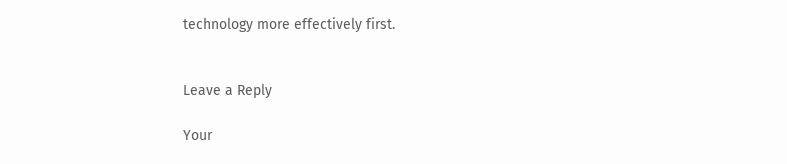technology more effectively first.


Leave a Reply

Your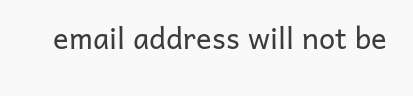email address will not be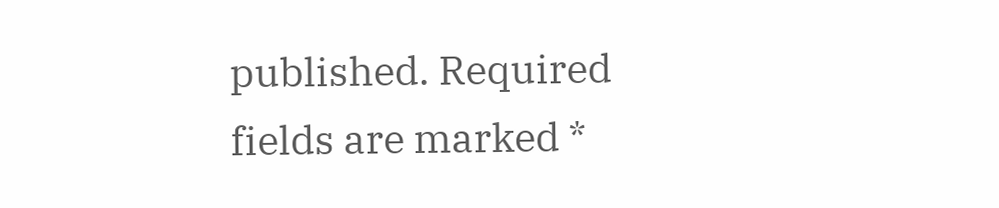published. Required fields are marked *